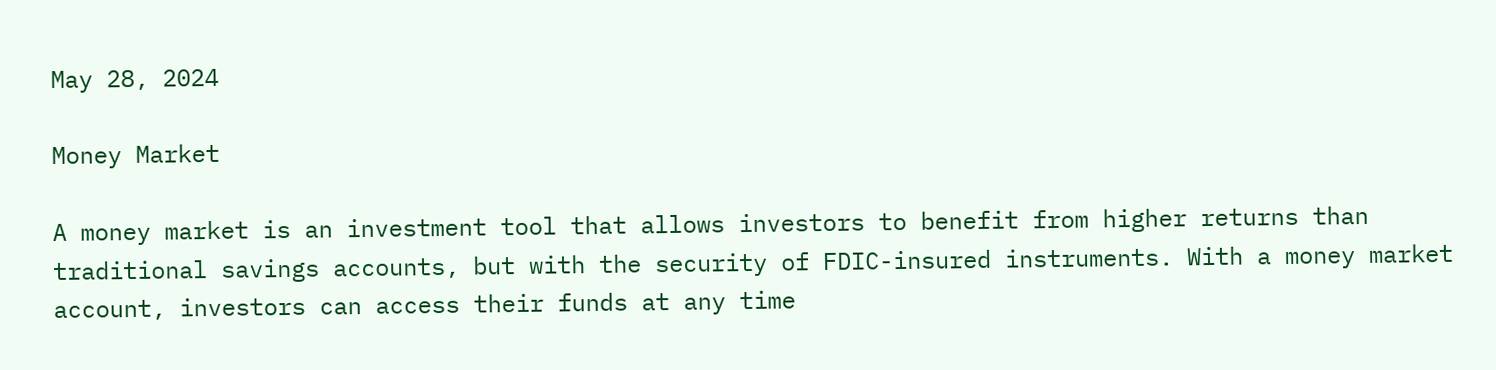May 28, 2024

Money Market

A money market is an investment tool that allows investors to benefit from higher returns than traditional savings accounts, but with the security of FDIC-insured instruments. With a money market account, investors can access their funds at any time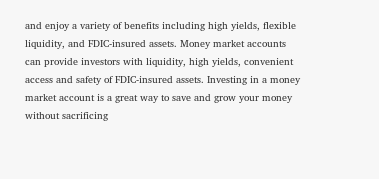and enjoy a variety of benefits including high yields, flexible liquidity, and FDIC-insured assets. Money market accounts can provide investors with liquidity, high yields, convenient access and safety of FDIC-insured assets. Investing in a money market account is a great way to save and grow your money without sacrificing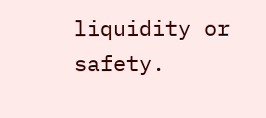liquidity or safety.